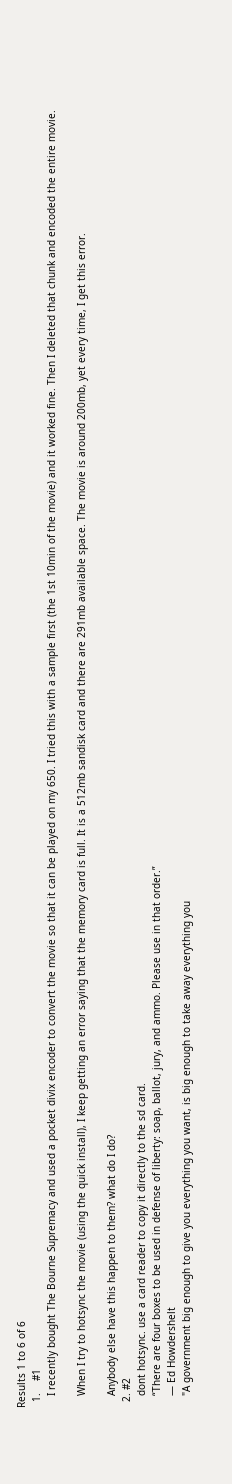Results 1 to 6 of 6
  1.    #1
    I recently bought The Bourne Supremacy and used a pocket divix encoder to convert the movie so that it can be played on my 650. I tried this with a sample first (the 1st 10min of the movie) and it worked fine. Then I deleted that chunk and encoded the entire movie.

    When I try to hotsync the movie (using the quick install), I keep getting an error saying that the memory card is full. It is a 512mb sandisk card and there are 291mb available space. The movie is around 200mb, yet every time, I get this error.

    Anybody else have this happen to them? what do I do?
  2. #2
    dont hotsync. use a card reader to copy it directly to the sd card.
    “There are four boxes to be used in defense of liberty: soap, ballot, jury, and ammo. Please use in that order.”
    — Ed Howdershelt
    "A government big enough to give you everything you want, is big enough to take away everything you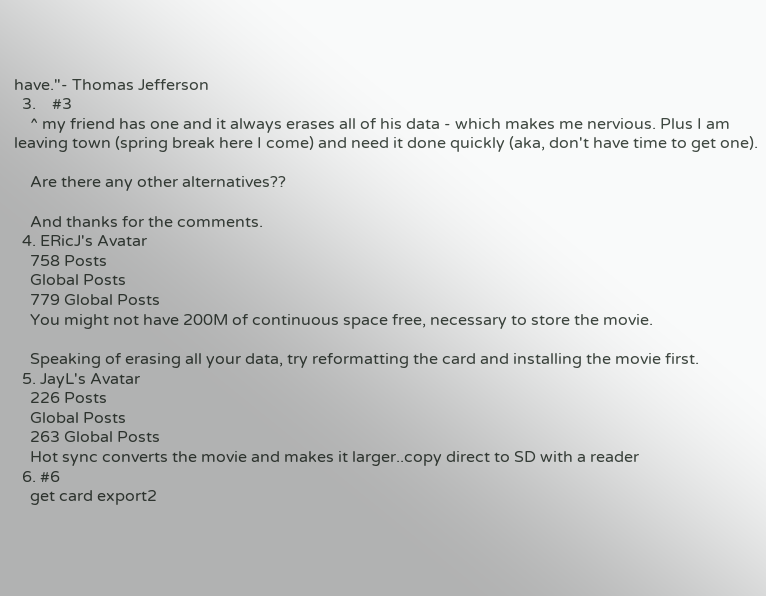have."- Thomas Jefferson
  3.    #3
    ^ my friend has one and it always erases all of his data - which makes me nervious. Plus I am leaving town (spring break here I come) and need it done quickly (aka, don't have time to get one).

    Are there any other alternatives??

    And thanks for the comments.
  4. ERicJ's Avatar
    758 Posts
    Global Posts
    779 Global Posts
    You might not have 200M of continuous space free, necessary to store the movie.

    Speaking of erasing all your data, try reformatting the card and installing the movie first.
  5. JayL's Avatar
    226 Posts
    Global Posts
    263 Global Posts
    Hot sync converts the movie and makes it larger..copy direct to SD with a reader
  6. #6
    get card export2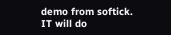demo from softick. IT will do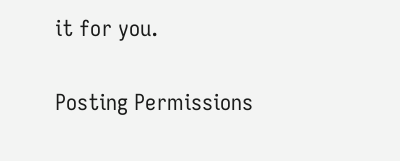it for you.

Posting Permissions